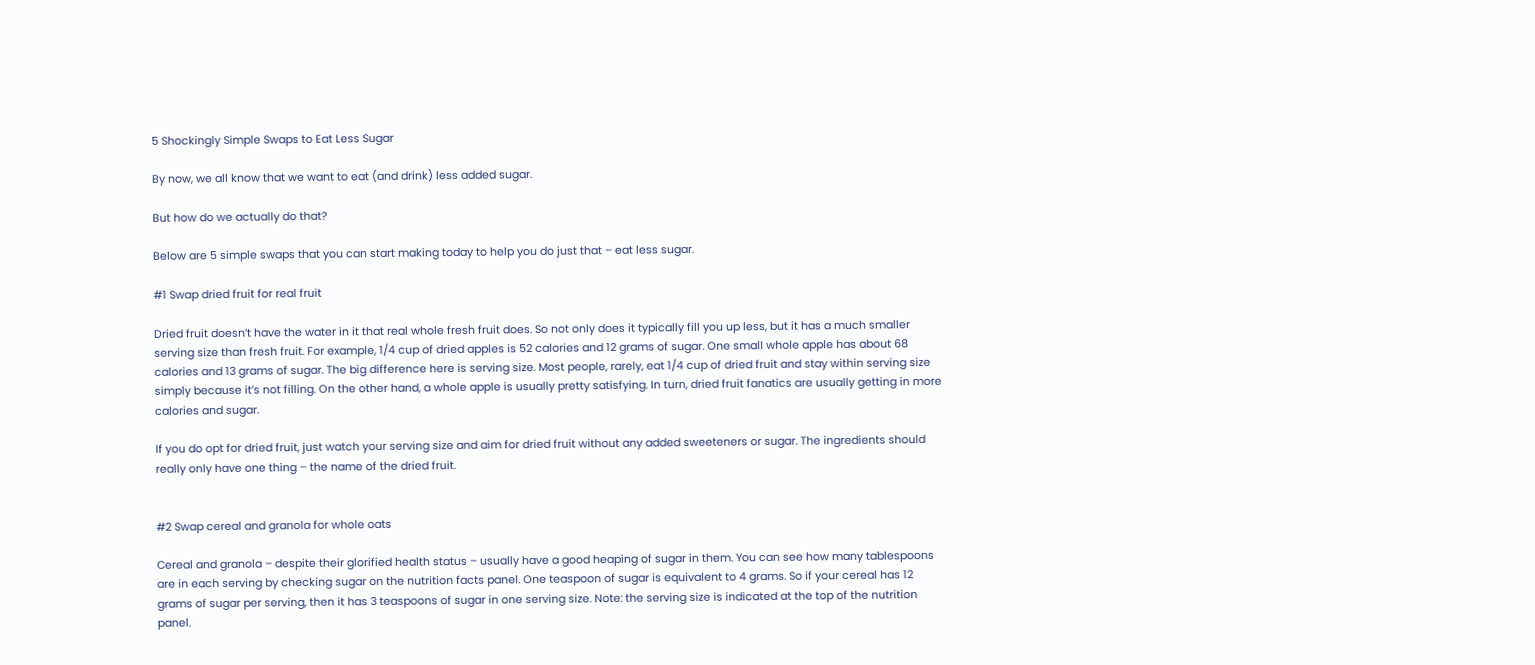5 Shockingly Simple Swaps to Eat Less Sugar

By now, we all know that we want to eat (and drink) less added sugar.

But how do we actually do that?

Below are 5 simple swaps that you can start making today to help you do just that – eat less sugar.

#1 Swap dried fruit for real fruit

Dried fruit doesn’t have the water in it that real whole fresh fruit does. So not only does it typically fill you up less, but it has a much smaller serving size than fresh fruit. For example, 1/4 cup of dried apples is 52 calories and 12 grams of sugar. One small whole apple has about 68 calories and 13 grams of sugar. The big difference here is serving size. Most people, rarely, eat 1/4 cup of dried fruit and stay within serving size simply because it’s not filling. On the other hand, a whole apple is usually pretty satisfying. In turn, dried fruit fanatics are usually getting in more calories and sugar.

If you do opt for dried fruit, just watch your serving size and aim for dried fruit without any added sweeteners or sugar. The ingredients should really only have one thing – the name of the dried fruit.


#2 Swap cereal and granola for whole oats

Cereal and granola – despite their glorified health status – usually have a good heaping of sugar in them. You can see how many tablespoons are in each serving by checking sugar on the nutrition facts panel. One teaspoon of sugar is equivalent to 4 grams. So if your cereal has 12 grams of sugar per serving, then it has 3 teaspoons of sugar in one serving size. Note: the serving size is indicated at the top of the nutrition panel.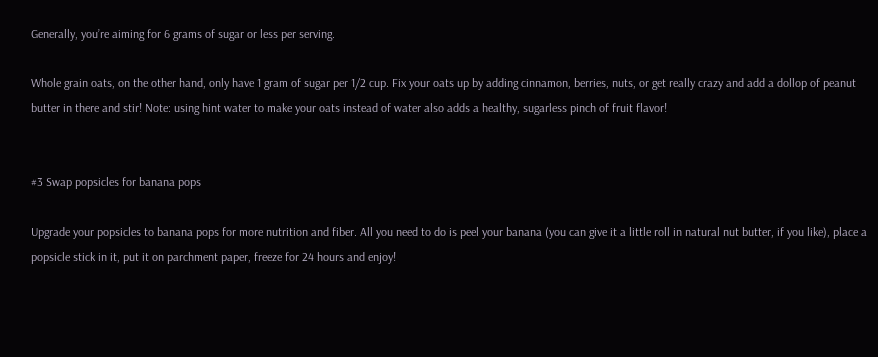Generally, you’re aiming for 6 grams of sugar or less per serving.

Whole grain oats, on the other hand, only have 1 gram of sugar per 1/2 cup. Fix your oats up by adding cinnamon, berries, nuts, or get really crazy and add a dollop of peanut butter in there and stir! Note: using hint water to make your oats instead of water also adds a healthy, sugarless pinch of fruit flavor!


#3 Swap popsicles for banana pops

Upgrade your popsicles to banana pops for more nutrition and fiber. All you need to do is peel your banana (you can give it a little roll in natural nut butter, if you like), place a popsicle stick in it, put it on parchment paper, freeze for 24 hours and enjoy!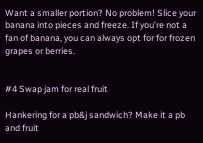Want a smaller portion? No problem! Slice your banana into pieces and freeze. If you’re not a fan of banana, you can always opt for for frozen grapes or berries.


#4 Swap jam for real fruit

Hankering for a pb&j sandwich? Make it a pb and fruit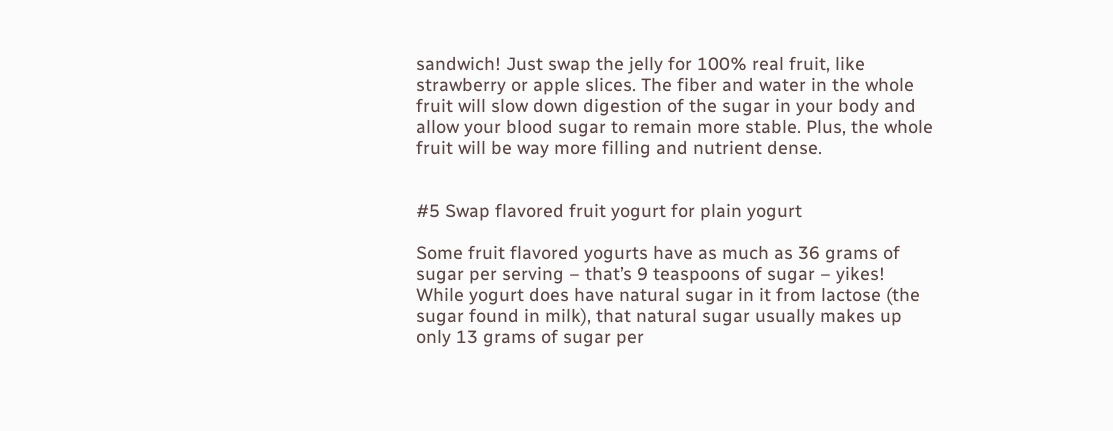sandwich! Just swap the jelly for 100% real fruit, like strawberry or apple slices. The fiber and water in the whole fruit will slow down digestion of the sugar in your body and allow your blood sugar to remain more stable. Plus, the whole fruit will be way more filling and nutrient dense.


#5 Swap flavored fruit yogurt for plain yogurt

Some fruit flavored yogurts have as much as 36 grams of sugar per serving – that’s 9 teaspoons of sugar – yikes! While yogurt does have natural sugar in it from lactose (the sugar found in milk), that natural sugar usually makes up only 13 grams of sugar per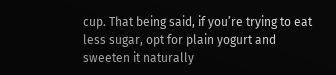cup. That being said, if you’re trying to eat less sugar, opt for plain yogurt and sweeten it naturally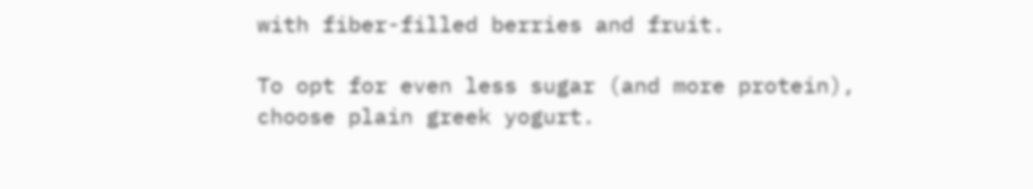with fiber-filled berries and fruit.

To opt for even less sugar (and more protein), choose plain greek yogurt.